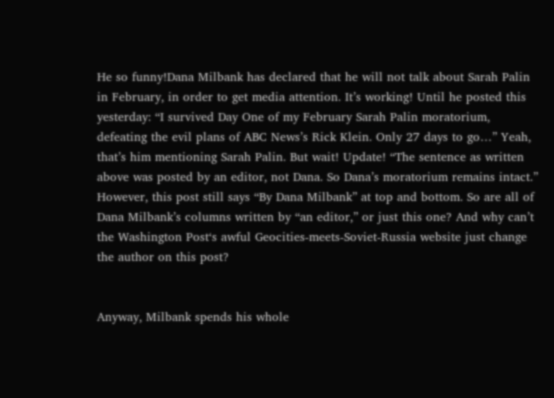He so funny!Dana Milbank has declared that he will not talk about Sarah Palin in February, in order to get media attention. It’s working! Until he posted this yesterday: “I survived Day One of my February Sarah Palin moratorium, defeating the evil plans of ABC News’s Rick Klein. Only 27 days to go…” Yeah, that’s him mentioning Sarah Palin. But wait! Update! “The sentence as written above was posted by an editor, not Dana. So Dana’s moratorium remains intact.” However, this post still says “By Dana Milbank” at top and bottom. So are all of Dana Milbank’s columns written by “an editor,” or just this one? And why can’t the Washington Post‘s awful Geocities-meets-Soviet-Russia website just change the author on this post?


Anyway, Milbank spends his whole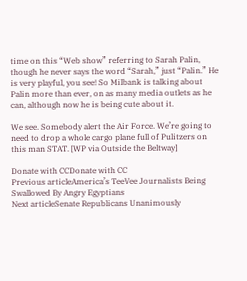time on this “Web show” referring to Sarah Palin, though he never says the word “Sarah,” just “Palin.” He is very playful, you see! So Milbank is talking about Palin more than ever, on as many media outlets as he can, although now he is being cute about it.

We see. Somebody alert the Air Force. We’re going to need to drop a whole cargo plane full of Pulitzers on this man STAT. [WP via Outside the Beltway]

Donate with CCDonate with CC
Previous articleAmerica’s TeeVee Journalists Being Swallowed By Angry Egyptians
Next articleSenate Republicans Unanimously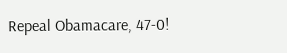Repeal Obamacare, 47-0!